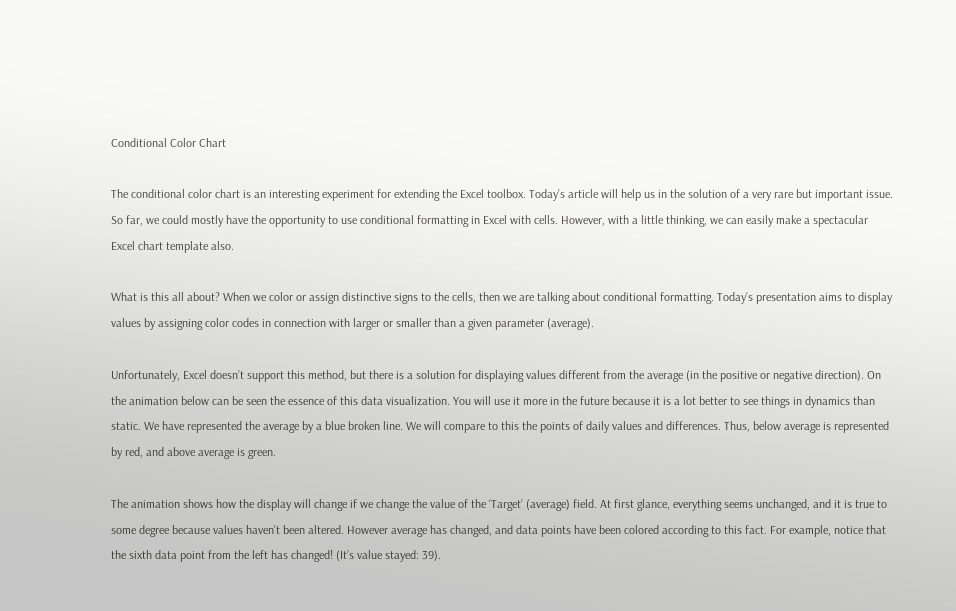Conditional Color Chart

The conditional color chart is an interesting experiment for extending the Excel toolbox. Today’s article will help us in the solution of a very rare but important issue. So far, we could mostly have the opportunity to use conditional formatting in Excel with cells. However, with a little thinking, we can easily make a spectacular Excel chart template also.

What is this all about? When we color or assign distinctive signs to the cells, then we are talking about conditional formatting. Today’s presentation aims to display values by assigning color codes in connection with larger or smaller than a given parameter (average).

Unfortunately, Excel doesn’t support this method, but there is a solution for displaying values different from the average (in the positive or negative direction). On the animation below can be seen the essence of this data visualization. You will use it more in the future because it is a lot better to see things in dynamics than static. We have represented the average by a blue broken line. We will compare to this the points of daily values and differences. Thus, below average is represented by red, and above average is green.

The animation shows how the display will change if we change the value of the ‘Target’ (average) field. At first glance, everything seems unchanged, and it is true to some degree because values haven’t been altered. However average has changed, and data points have been colored according to this fact. For example, notice that the sixth data point from the left has changed! (It’s value stayed: 39).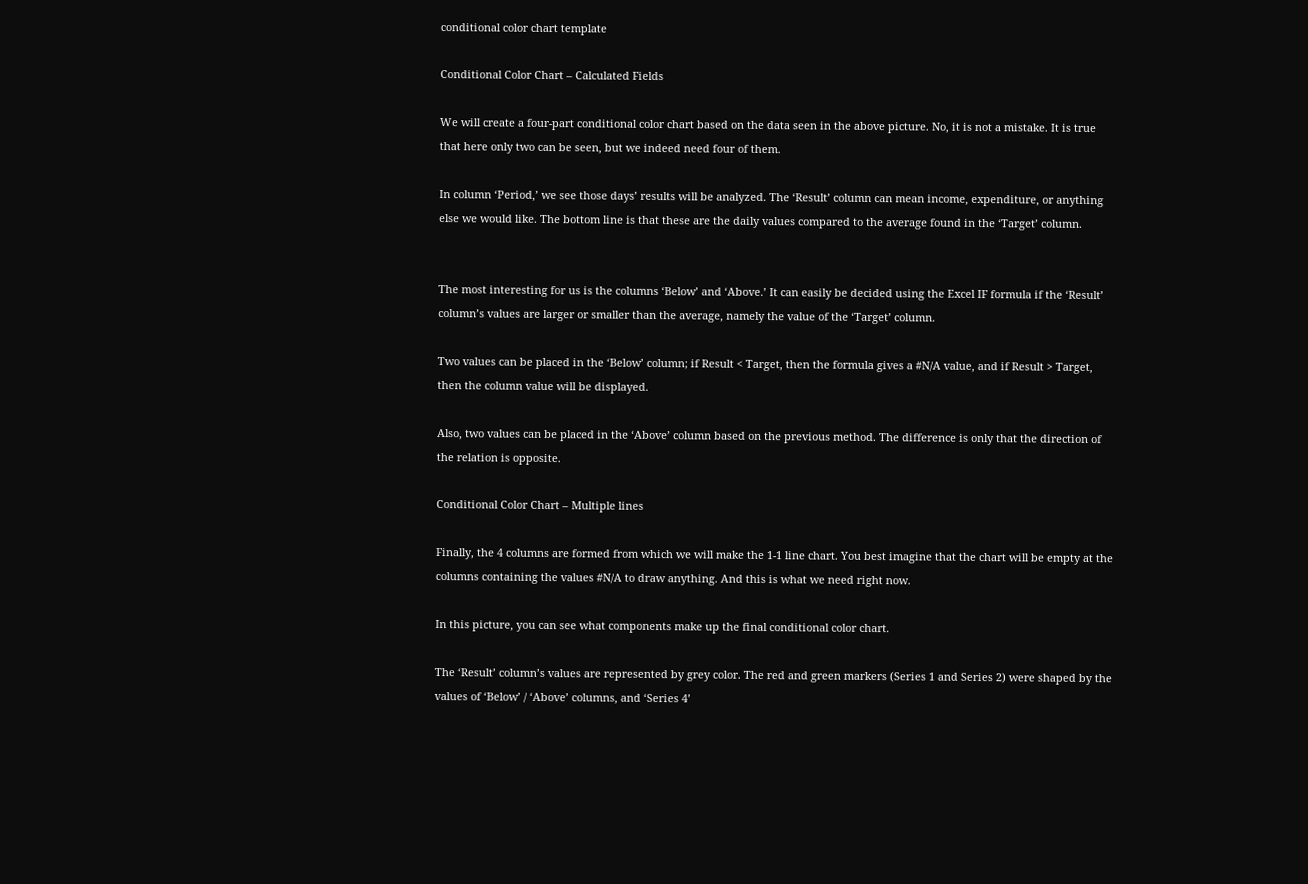conditional color chart template

Conditional Color Chart – Calculated Fields

We will create a four-part conditional color chart based on the data seen in the above picture. No, it is not a mistake. It is true that here only two can be seen, but we indeed need four of them.

In column ‘Period,’ we see those days’ results will be analyzed. The ‘Result’ column can mean income, expenditure, or anything else we would like. The bottom line is that these are the daily values compared to the average found in the ‘Target’ column.


The most interesting for us is the columns ‘Below’ and ‘Above.’ It can easily be decided using the Excel IF formula if the ‘Result’ column’s values are larger or smaller than the average, namely the value of the ‘Target’ column.

Two values can be placed in the ‘Below’ column; if Result < Target, then the formula gives a #N/A value, and if Result > Target, then the column value will be displayed.

Also, two values can be placed in the ‘Above’ column based on the previous method. The difference is only that the direction of the relation is opposite.

Conditional Color Chart – Multiple lines

Finally, the 4 columns are formed from which we will make the 1-1 line chart. You best imagine that the chart will be empty at the columns containing the values #N/A to draw anything. And this is what we need right now.

In this picture, you can see what components make up the final conditional color chart.

The ‘Result’ column’s values are represented by grey color. The red and green markers (Series 1 and Series 2) were shaped by the values of ‘Below’ / ‘Above’ columns, and ‘Series 4’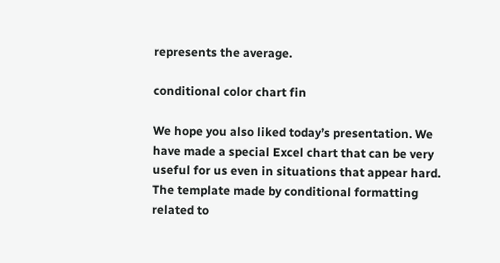represents the average.

conditional color chart fin

We hope you also liked today’s presentation. We have made a special Excel chart that can be very useful for us even in situations that appear hard. The template made by conditional formatting related to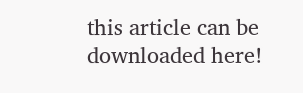this article can be downloaded here!